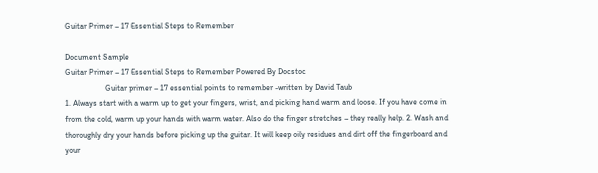Guitar Primer – 17 Essential Steps to Remember

Document Sample
Guitar Primer – 17 Essential Steps to Remember Powered By Docstoc
                    Guitar primer – 17 essential points to remember -written by David Taub
1. Always start with a warm up to get your fingers, wrist, and picking hand warm and loose. If you have come in from the cold, warm up your hands with warm water. Also do the finger stretches – they really help. 2. Wash and thoroughly dry your hands before picking up the guitar. It will keep oily residues and dirt off the fingerboard and your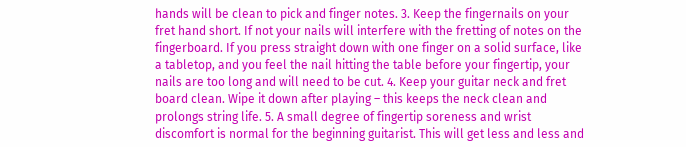hands will be clean to pick and finger notes. 3. Keep the fingernails on your fret hand short. If not your nails will interfere with the fretting of notes on the fingerboard. If you press straight down with one finger on a solid surface, like a tabletop, and you feel the nail hitting the table before your fingertip, your nails are too long and will need to be cut. 4. Keep your guitar neck and fret board clean. Wipe it down after playing – this keeps the neck clean and prolongs string life. 5. A small degree of fingertip soreness and wrist discomfort is normal for the beginning guitarist. This will get less and less and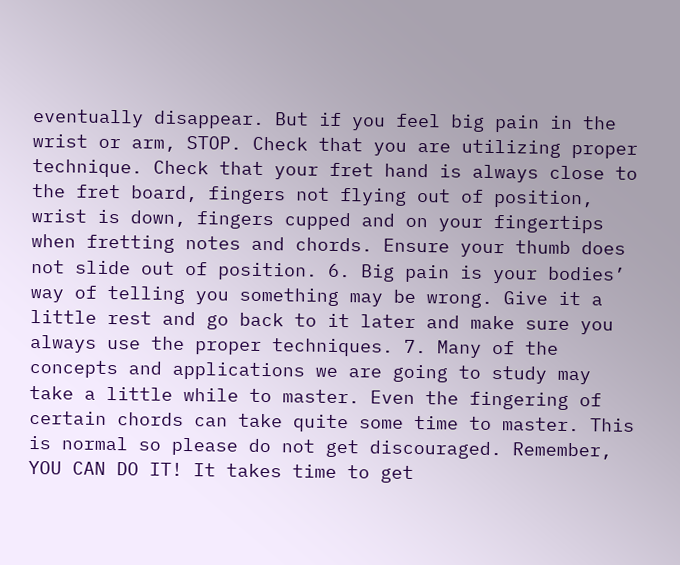eventually disappear. But if you feel big pain in the wrist or arm, STOP. Check that you are utilizing proper technique. Check that your fret hand is always close to the fret board, fingers not flying out of position, wrist is down, fingers cupped and on your fingertips when fretting notes and chords. Ensure your thumb does not slide out of position. 6. Big pain is your bodies’ way of telling you something may be wrong. Give it a little rest and go back to it later and make sure you always use the proper techniques. 7. Many of the concepts and applications we are going to study may take a little while to master. Even the fingering of certain chords can take quite some time to master. This is normal so please do not get discouraged. Remember, YOU CAN DO IT! It takes time to get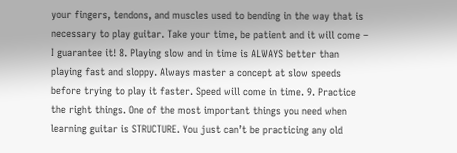your fingers, tendons, and muscles used to bending in the way that is necessary to play guitar. Take your time, be patient and it will come – I guarantee it! 8. Playing slow and in time is ALWAYS better than playing fast and sloppy. Always master a concept at slow speeds before trying to play it faster. Speed will come in time. 9. Practice the right things. One of the most important things you need when learning guitar is STRUCTURE. You just can’t be practicing any old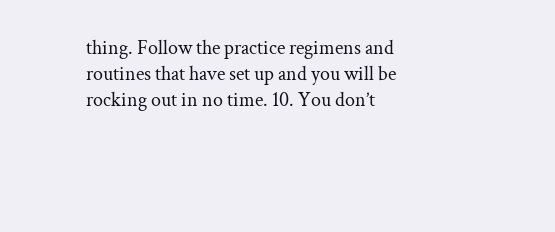thing. Follow the practice regimens and routines that have set up and you will be rocking out in no time. 10. You don’t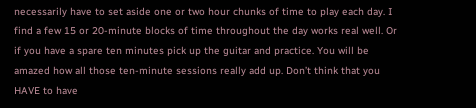necessarily have to set aside one or two hour chunks of time to play each day. I find a few 15 or 20-minute blocks of time throughout the day works real well. Or if you have a spare ten minutes pick up the guitar and practice. You will be amazed how all those ten-minute sessions really add up. Don’t think that you HAVE to have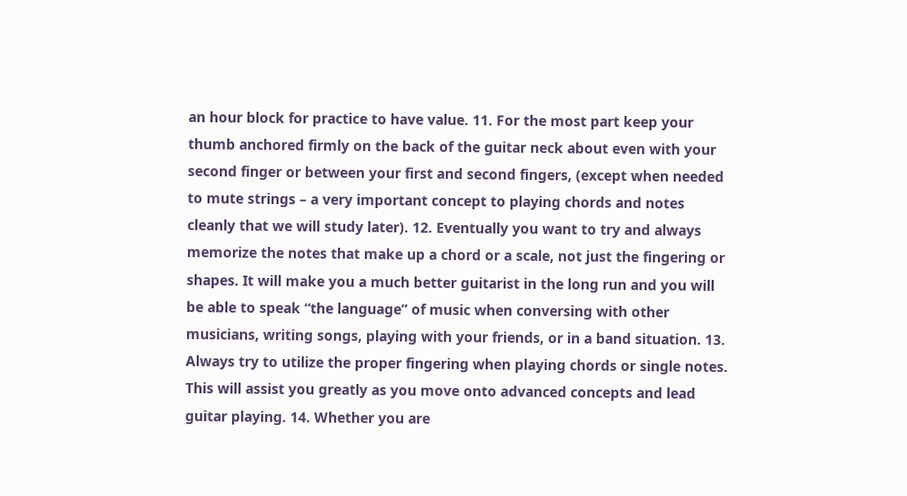an hour block for practice to have value. 11. For the most part keep your thumb anchored firmly on the back of the guitar neck about even with your second finger or between your first and second fingers, (except when needed to mute strings – a very important concept to playing chords and notes cleanly that we will study later). 12. Eventually you want to try and always memorize the notes that make up a chord or a scale, not just the fingering or shapes. It will make you a much better guitarist in the long run and you will be able to speak “the language” of music when conversing with other musicians, writing songs, playing with your friends, or in a band situation. 13. Always try to utilize the proper fingering when playing chords or single notes. This will assist you greatly as you move onto advanced concepts and lead guitar playing. 14. Whether you are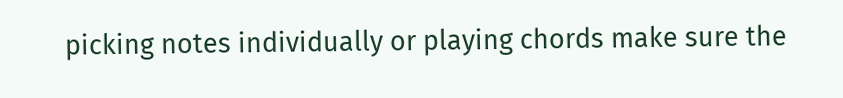picking notes individually or playing chords make sure the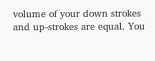volume of your down strokes and up-strokes are equal. You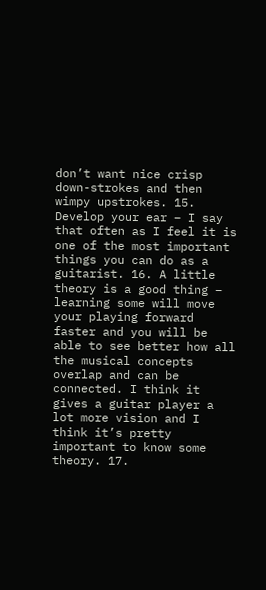don’t want nice crisp down-strokes and then wimpy upstrokes. 15. Develop your ear – I say that often as I feel it is one of the most important things you can do as a guitarist. 16. A little theory is a good thing – learning some will move your playing forward faster and you will be able to see better how all the musical concepts overlap and can be connected. I think it gives a guitar player a lot more vision and I think it’s pretty important to know some theory. 17.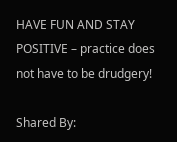HAVE FUN AND STAY POSITIVE – practice does not have to be drudgery!

Shared By: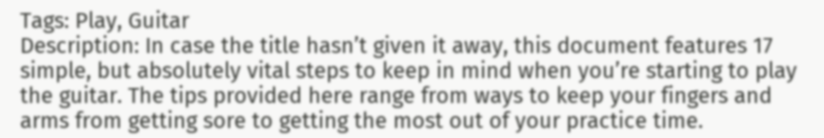Tags: Play, Guitar
Description: In case the title hasn’t given it away, this document features 17 simple, but absolutely vital steps to keep in mind when you’re starting to play the guitar. The tips provided here range from ways to keep your fingers and arms from getting sore to getting the most out of your practice time.